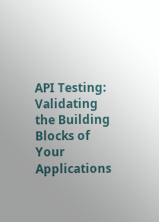API Testing: Validating the Building Blocks of Your Applications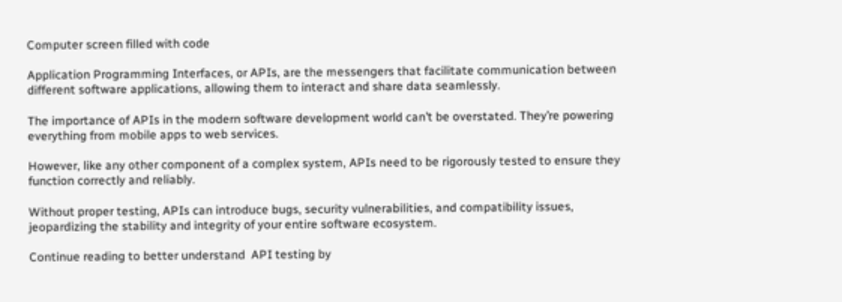Computer screen filled with code

Application Programming Interfaces, or APIs, are the messengers that facilitate communication between different software applications, allowing them to interact and share data seamlessly.

The importance of APIs in the modern software development world can’t be overstated. They’re powering everything from mobile apps to web services.

However, like any other component of a complex system, APIs need to be rigorously tested to ensure they function correctly and reliably.

Without proper testing, APIs can introduce bugs, security vulnerabilities, and compatibility issues, jeopardizing the stability and integrity of your entire software ecosystem.

Continue reading to better understand  API testing by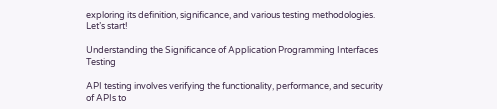exploring its definition, significance, and various testing methodologies. Let’s start!

Understanding the Significance of Application Programming Interfaces Testing

API testing involves verifying the functionality, performance, and security of APIs to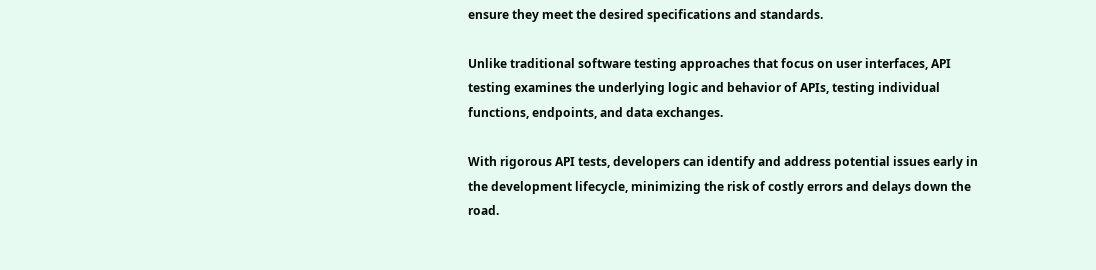ensure they meet the desired specifications and standards.

Unlike traditional software testing approaches that focus on user interfaces, API testing examines the underlying logic and behavior of APIs, testing individual functions, endpoints, and data exchanges.

With rigorous API tests, developers can identify and address potential issues early in the development lifecycle, minimizing the risk of costly errors and delays down the road.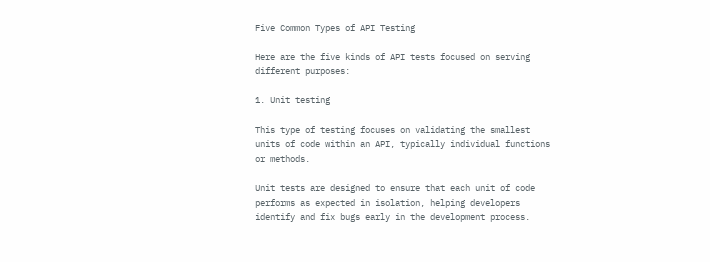Five Common Types of API Testing

Here are the five kinds of API tests focused on serving different purposes:

1. Unit testing

This type of testing focuses on validating the smallest units of code within an API, typically individual functions or methods.

Unit tests are designed to ensure that each unit of code performs as expected in isolation, helping developers identify and fix bugs early in the development process.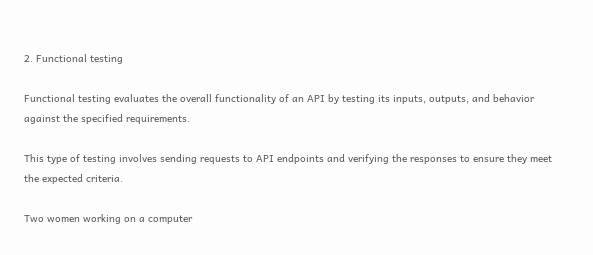2. Functional testing

Functional testing evaluates the overall functionality of an API by testing its inputs, outputs, and behavior against the specified requirements.

This type of testing involves sending requests to API endpoints and verifying the responses to ensure they meet the expected criteria.

Two women working on a computer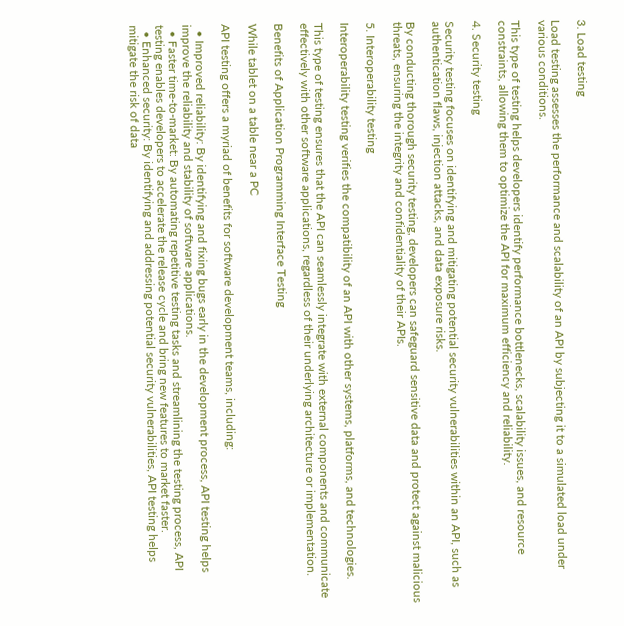3. Load testing

Load testing assesses the performance and scalability of an API by subjecting it to a simulated load under various conditions.

This type of testing helps developers identify performance bottlenecks, scalability issues, and resource constraints, allowing them to optimize the API for maximum efficiency and reliability.

4. Security testing

Security testing focuses on identifying and mitigating potential security vulnerabilities within an API, such as authentication flaws, injection attacks, and data exposure risks.

By conducting thorough security testing, developers can safeguard sensitive data and protect against malicious threats, ensuring the integrity and confidentiality of their APIs.

5. Interoperability testing

Interoperability testing verifies the compatibility of an API with other systems, platforms, and technologies.

This type of testing ensures that the API can seamlessly integrate with external components and communicate effectively with other software applications, regardless of their underlying architecture or implementation.

Benefits of Application Programming Interface Testing

While tablet on a table near a PC

API testing offers a myriad of benefits for software development teams, including:

  • Improved reliability: By identifying and fixing bugs early in the development process, API testing helps improve the reliability and stability of software applications.
  • Faster time-to-market: By automating repetitive testing tasks and streamlining the testing process, API testing enables developers to accelerate the release cycle and bring new features to market faster.
  • Enhanced security: By identifying and addressing potential security vulnerabilities, API testing helps mitigate the risk of data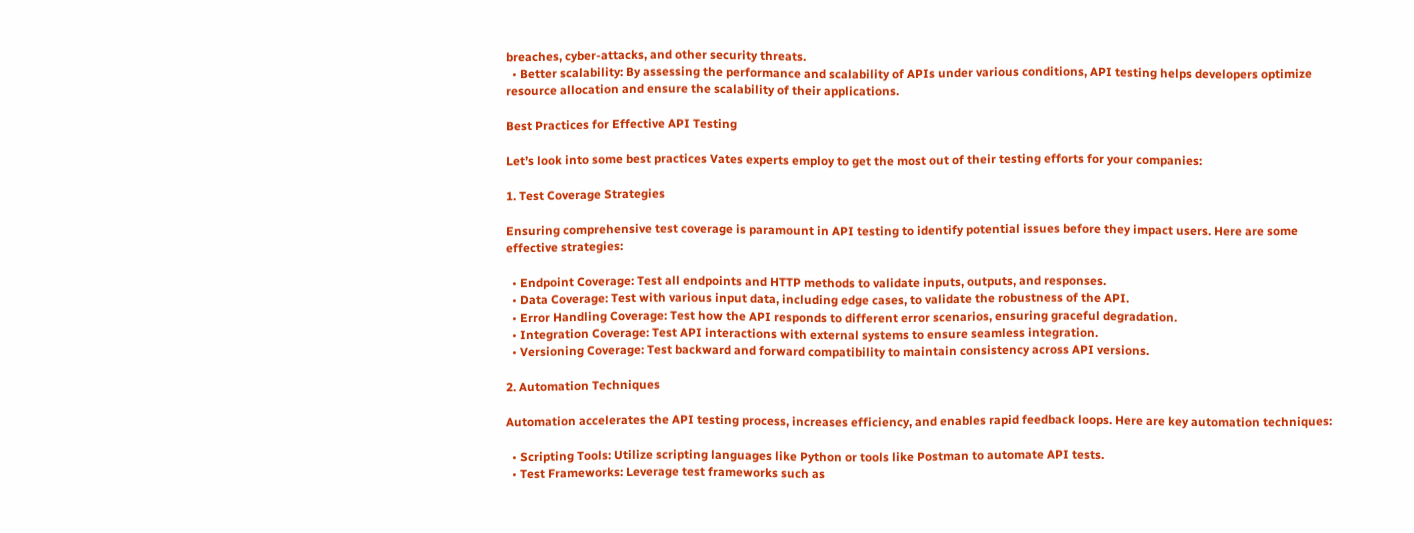breaches, cyber-attacks, and other security threats.
  • Better scalability: By assessing the performance and scalability of APIs under various conditions, API testing helps developers optimize resource allocation and ensure the scalability of their applications.

Best Practices for Effective API Testing

Let’s look into some best practices Vates experts employ to get the most out of their testing efforts for your companies:

1. Test Coverage Strategies

Ensuring comprehensive test coverage is paramount in API testing to identify potential issues before they impact users. Here are some effective strategies:

  • Endpoint Coverage: Test all endpoints and HTTP methods to validate inputs, outputs, and responses.
  • Data Coverage: Test with various input data, including edge cases, to validate the robustness of the API.
  • Error Handling Coverage: Test how the API responds to different error scenarios, ensuring graceful degradation.
  • Integration Coverage: Test API interactions with external systems to ensure seamless integration.
  • Versioning Coverage: Test backward and forward compatibility to maintain consistency across API versions.

2. Automation Techniques

Automation accelerates the API testing process, increases efficiency, and enables rapid feedback loops. Here are key automation techniques:

  • Scripting Tools: Utilize scripting languages like Python or tools like Postman to automate API tests.
  • Test Frameworks: Leverage test frameworks such as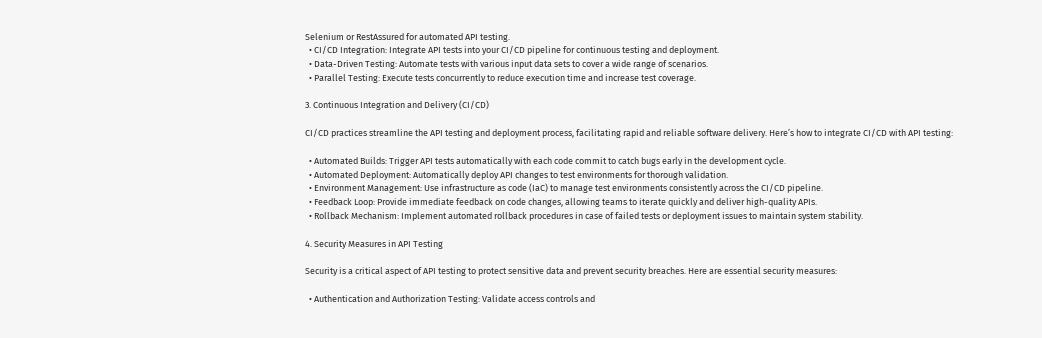Selenium or RestAssured for automated API testing.
  • CI/CD Integration: Integrate API tests into your CI/CD pipeline for continuous testing and deployment.
  • Data-Driven Testing: Automate tests with various input data sets to cover a wide range of scenarios.
  • Parallel Testing: Execute tests concurrently to reduce execution time and increase test coverage.

3. Continuous Integration and Delivery (CI/CD)

CI/CD practices streamline the API testing and deployment process, facilitating rapid and reliable software delivery. Here’s how to integrate CI/CD with API testing:

  • Automated Builds: Trigger API tests automatically with each code commit to catch bugs early in the development cycle.
  • Automated Deployment: Automatically deploy API changes to test environments for thorough validation.
  • Environment Management: Use infrastructure as code (IaC) to manage test environments consistently across the CI/CD pipeline.
  • Feedback Loop: Provide immediate feedback on code changes, allowing teams to iterate quickly and deliver high-quality APIs.
  • Rollback Mechanism: Implement automated rollback procedures in case of failed tests or deployment issues to maintain system stability.

4. Security Measures in API Testing

Security is a critical aspect of API testing to protect sensitive data and prevent security breaches. Here are essential security measures:

  • Authentication and Authorization Testing: Validate access controls and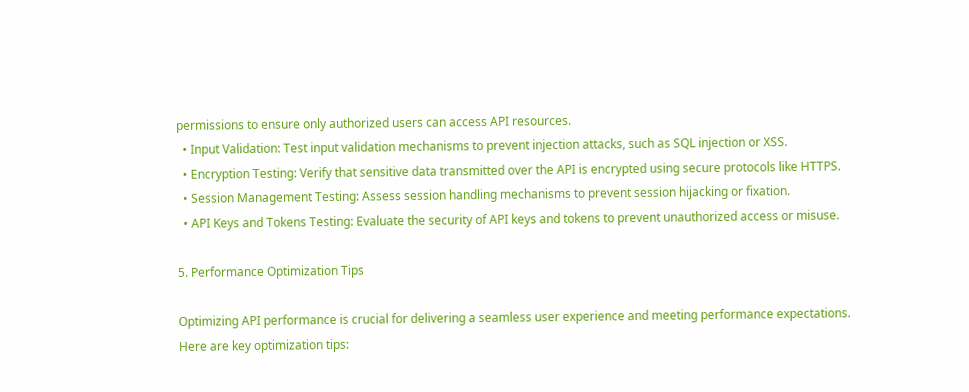permissions to ensure only authorized users can access API resources.
  • Input Validation: Test input validation mechanisms to prevent injection attacks, such as SQL injection or XSS.
  • Encryption Testing: Verify that sensitive data transmitted over the API is encrypted using secure protocols like HTTPS.
  • Session Management Testing: Assess session handling mechanisms to prevent session hijacking or fixation.
  • API Keys and Tokens Testing: Evaluate the security of API keys and tokens to prevent unauthorized access or misuse.

5. Performance Optimization Tips

Optimizing API performance is crucial for delivering a seamless user experience and meeting performance expectations. Here are key optimization tips: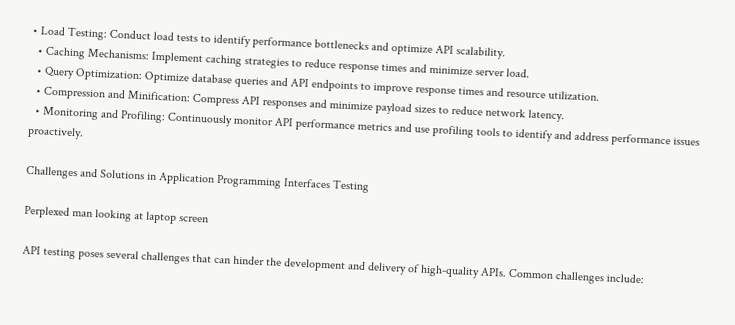• Load Testing: Conduct load tests to identify performance bottlenecks and optimize API scalability.
  • Caching Mechanisms: Implement caching strategies to reduce response times and minimize server load.
  • Query Optimization: Optimize database queries and API endpoints to improve response times and resource utilization.
  • Compression and Minification: Compress API responses and minimize payload sizes to reduce network latency.
  • Monitoring and Profiling: Continuously monitor API performance metrics and use profiling tools to identify and address performance issues proactively.

Challenges and Solutions in Application Programming Interfaces Testing

Perplexed man looking at laptop screen

API testing poses several challenges that can hinder the development and delivery of high-quality APIs. Common challenges include: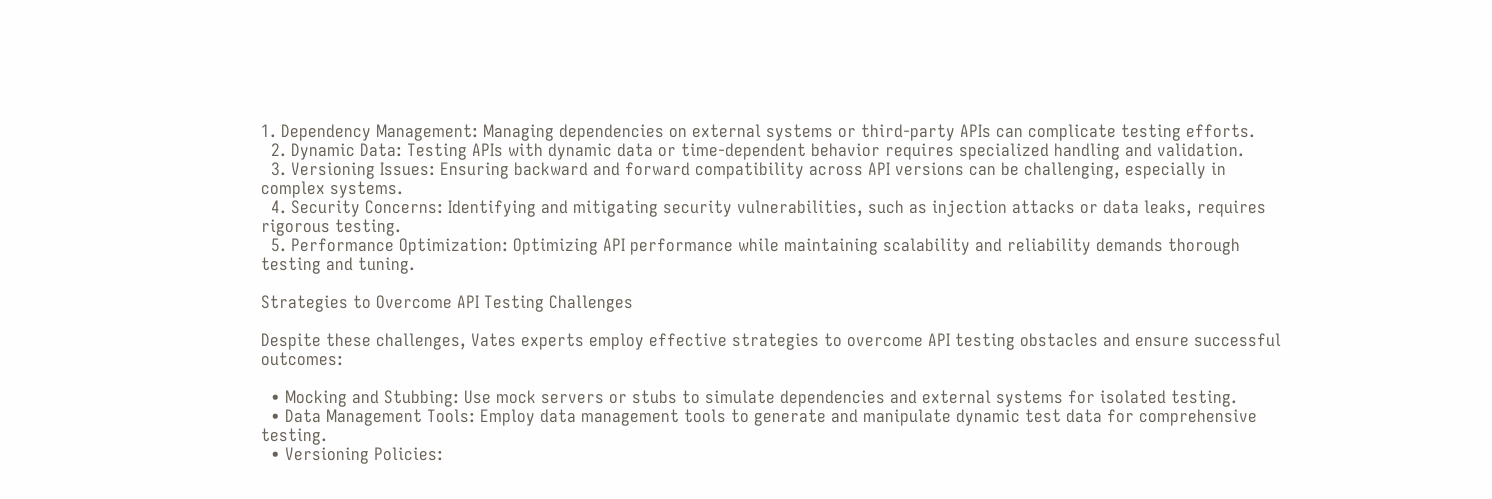1. Dependency Management: Managing dependencies on external systems or third-party APIs can complicate testing efforts.
  2. Dynamic Data: Testing APIs with dynamic data or time-dependent behavior requires specialized handling and validation.
  3. Versioning Issues: Ensuring backward and forward compatibility across API versions can be challenging, especially in complex systems.
  4. Security Concerns: Identifying and mitigating security vulnerabilities, such as injection attacks or data leaks, requires rigorous testing.
  5. Performance Optimization: Optimizing API performance while maintaining scalability and reliability demands thorough testing and tuning.

Strategies to Overcome API Testing Challenges

Despite these challenges, Vates experts employ effective strategies to overcome API testing obstacles and ensure successful outcomes:

  • Mocking and Stubbing: Use mock servers or stubs to simulate dependencies and external systems for isolated testing.
  • Data Management Tools: Employ data management tools to generate and manipulate dynamic test data for comprehensive testing.
  • Versioning Policies: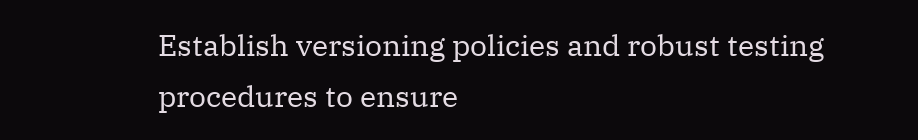Establish versioning policies and robust testing procedures to ensure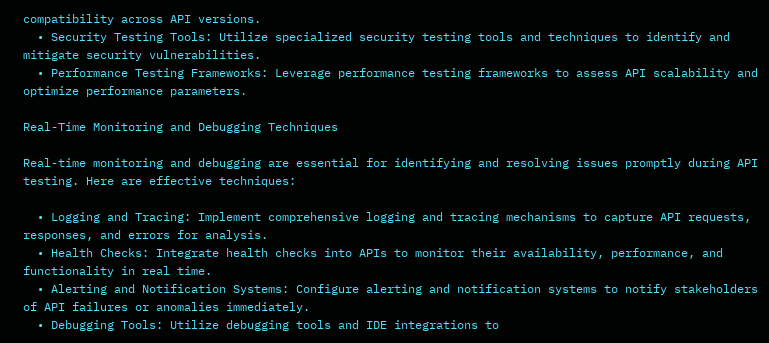compatibility across API versions.
  • Security Testing Tools: Utilize specialized security testing tools and techniques to identify and mitigate security vulnerabilities.
  • Performance Testing Frameworks: Leverage performance testing frameworks to assess API scalability and optimize performance parameters.

Real-Time Monitoring and Debugging Techniques

Real-time monitoring and debugging are essential for identifying and resolving issues promptly during API testing. Here are effective techniques:

  • Logging and Tracing: Implement comprehensive logging and tracing mechanisms to capture API requests, responses, and errors for analysis.
  • Health Checks: Integrate health checks into APIs to monitor their availability, performance, and functionality in real time.
  • Alerting and Notification Systems: Configure alerting and notification systems to notify stakeholders of API failures or anomalies immediately.
  • Debugging Tools: Utilize debugging tools and IDE integrations to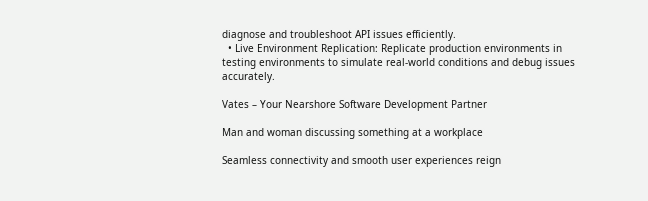diagnose and troubleshoot API issues efficiently.
  • Live Environment Replication: Replicate production environments in testing environments to simulate real-world conditions and debug issues accurately.

Vates – Your Nearshore Software Development Partner

Man and woman discussing something at a workplace

Seamless connectivity and smooth user experiences reign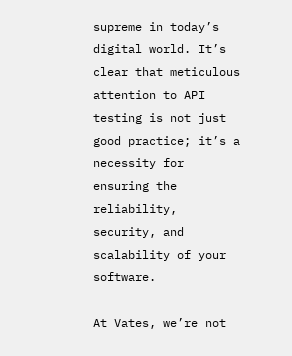supreme in today’s digital world. It’s clear that meticulous attention to API testing is not just good practice; it’s a necessity for ensuring the reliability, security, and scalability of your software.

At Vates, we’re not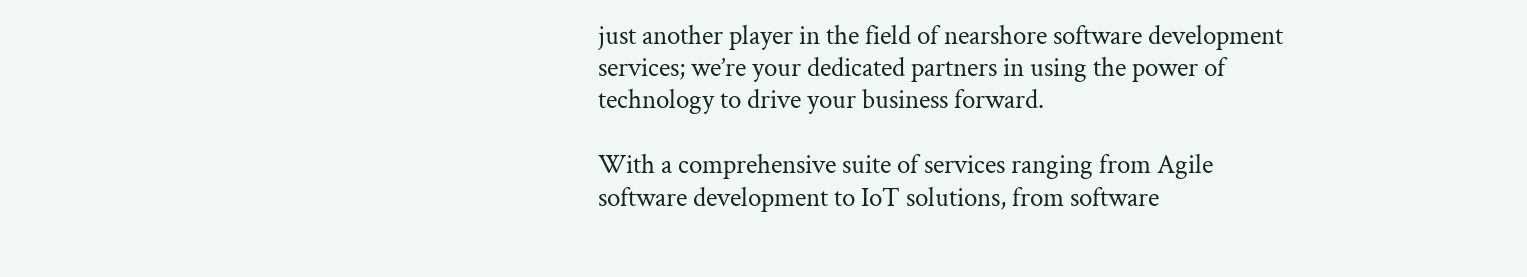just another player in the field of nearshore software development services; we’re your dedicated partners in using the power of technology to drive your business forward.

With a comprehensive suite of services ranging from Agile software development to IoT solutions, from software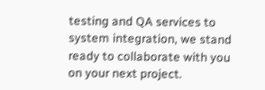testing and QA services to system integration, we stand ready to collaborate with you on your next project.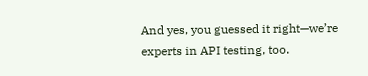And yes, you guessed it right—we’re experts in API testing, too.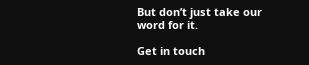But don’t just take our word for it.

Get in touch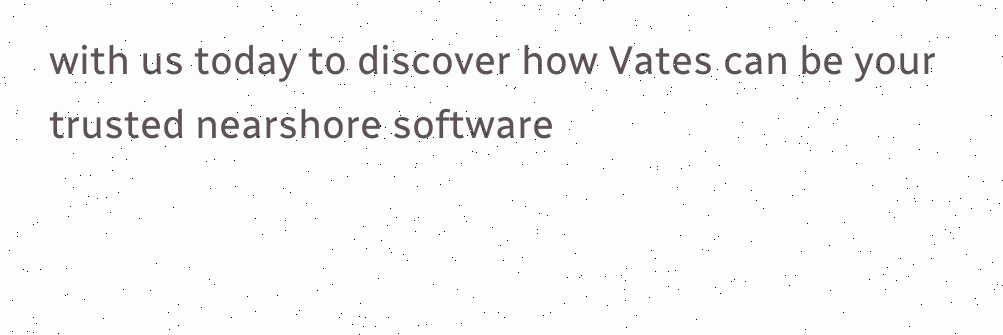with us today to discover how Vates can be your trusted nearshore software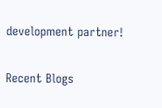development partner!

Recent Blogs